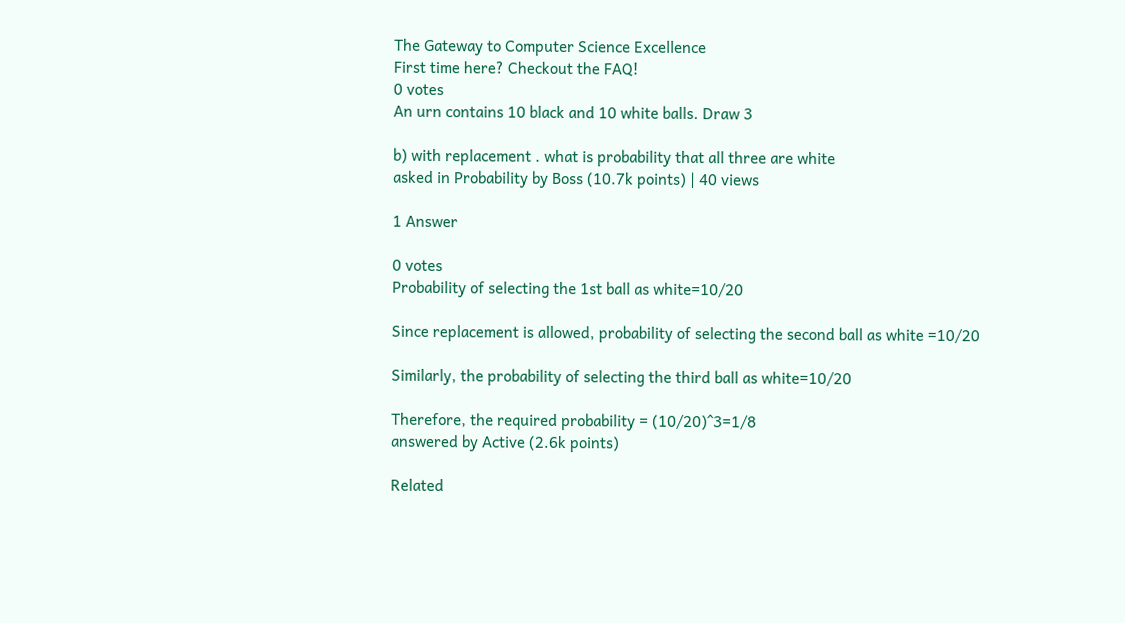The Gateway to Computer Science Excellence
First time here? Checkout the FAQ!
0 votes
An urn contains 10 black and 10 white balls. Draw 3

b) with replacement . what is probability that all three are white
asked in Probability by Boss (10.7k points) | 40 views

1 Answer

0 votes
Probability of selecting the 1st ball as white=10/20

Since replacement is allowed, probability of selecting the second ball as white =10/20

Similarly, the probability of selecting the third ball as white=10/20

Therefore, the required probability = (10/20)^3=1/8
answered by Active (2.6k points)

Related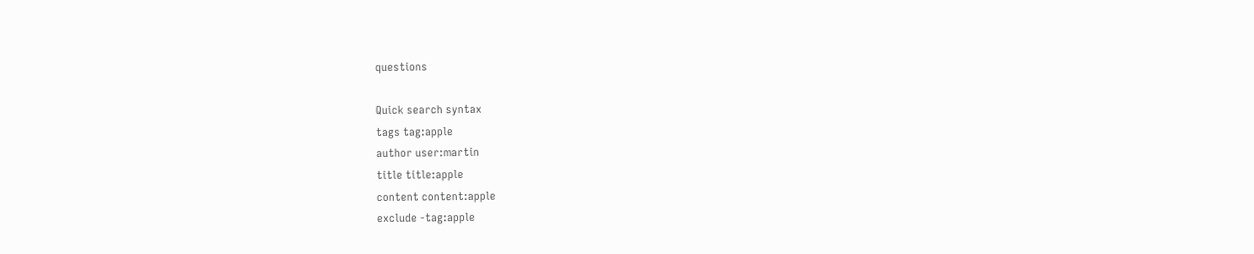questions

Quick search syntax
tags tag:apple
author user:martin
title title:apple
content content:apple
exclude -tag:apple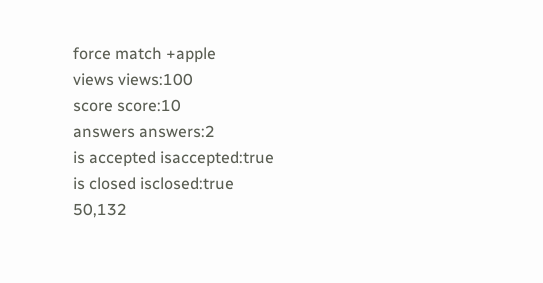force match +apple
views views:100
score score:10
answers answers:2
is accepted isaccepted:true
is closed isclosed:true
50,132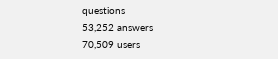questions
53,252 answers
70,509 users